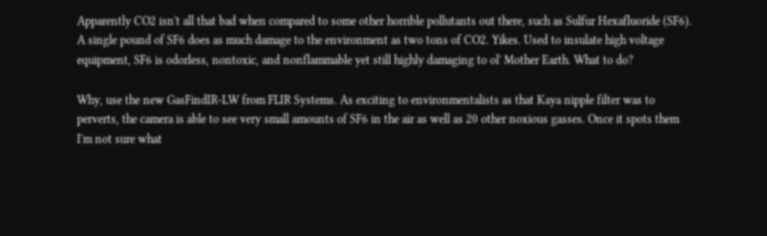Apparently CO2 isn't all that bad when compared to some other horrible pollutants out there, such as Sulfur Hexafluoride (SF6). A single pound of SF6 does as much damage to the environment as two tons of CO2. Yikes. Used to insulate high voltage equipment, SF6 is odorless, nontoxic, and nonflammable yet still highly damaging to ol' Mother Earth. What to do?

Why, use the new GasFindIR-LW from FLIR Systems. As exciting to environmentalists as that Kaya nipple filter was to perverts, the camera is able to see very small amounts of SF6 in the air as well as 20 other noxious gasses. Once it spots them I'm not sure what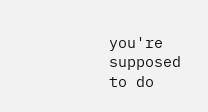you're supposed to do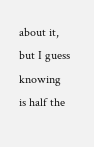about it, but I guess knowing is half the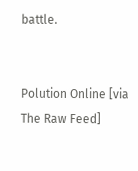battle.


Polution Online [via The Raw Feed]